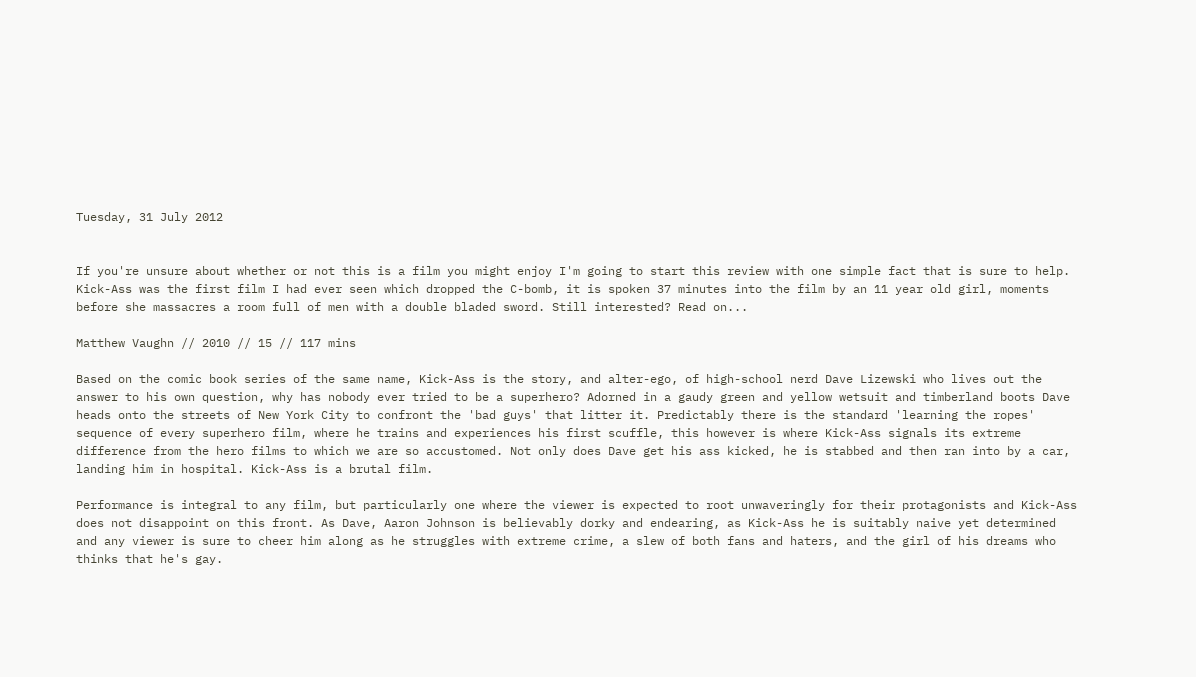Tuesday, 31 July 2012


If you're unsure about whether or not this is a film you might enjoy I'm going to start this review with one simple fact that is sure to help. Kick-Ass was the first film I had ever seen which dropped the C-bomb, it is spoken 37 minutes into the film by an 11 year old girl, moments before she massacres a room full of men with a double bladed sword. Still interested? Read on...

Matthew Vaughn // 2010 // 15 // 117 mins

Based on the comic book series of the same name, Kick-Ass is the story, and alter-ego, of high-school nerd Dave Lizewski who lives out the answer to his own question, why has nobody ever tried to be a superhero? Adorned in a gaudy green and yellow wetsuit and timberland boots Dave heads onto the streets of New York City to confront the 'bad guys' that litter it. Predictably there is the standard 'learning the ropes' sequence of every superhero film, where he trains and experiences his first scuffle, this however is where Kick-Ass signals its extreme difference from the hero films to which we are so accustomed. Not only does Dave get his ass kicked, he is stabbed and then ran into by a car, landing him in hospital. Kick-Ass is a brutal film.

Performance is integral to any film, but particularly one where the viewer is expected to root unwaveringly for their protagonists and Kick-Ass does not disappoint on this front. As Dave, Aaron Johnson is believably dorky and endearing, as Kick-Ass he is suitably naive yet determined and any viewer is sure to cheer him along as he struggles with extreme crime, a slew of both fans and haters, and the girl of his dreams who thinks that he's gay.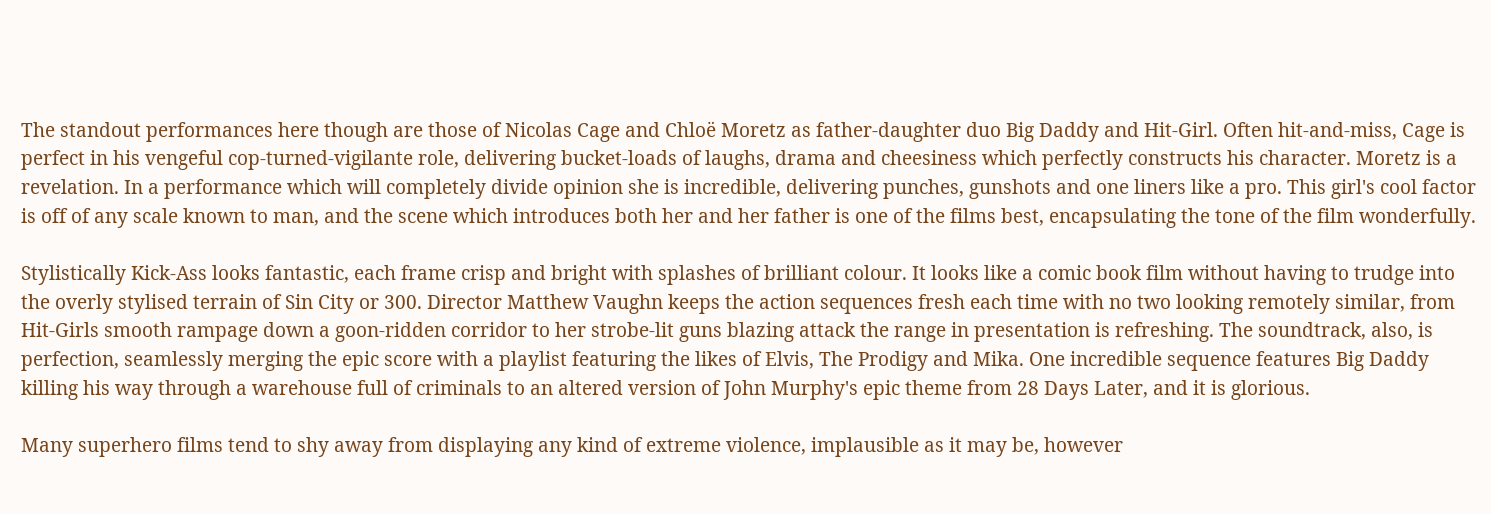The standout performances here though are those of Nicolas Cage and Chloë Moretz as father-daughter duo Big Daddy and Hit-Girl. Often hit-and-miss, Cage is perfect in his vengeful cop-turned-vigilante role, delivering bucket-loads of laughs, drama and cheesiness which perfectly constructs his character. Moretz is a revelation. In a performance which will completely divide opinion she is incredible, delivering punches, gunshots and one liners like a pro. This girl's cool factor is off of any scale known to man, and the scene which introduces both her and her father is one of the films best, encapsulating the tone of the film wonderfully.

Stylistically Kick-Ass looks fantastic, each frame crisp and bright with splashes of brilliant colour. It looks like a comic book film without having to trudge into the overly stylised terrain of Sin City or 300. Director Matthew Vaughn keeps the action sequences fresh each time with no two looking remotely similar, from Hit-Girls smooth rampage down a goon-ridden corridor to her strobe-lit guns blazing attack the range in presentation is refreshing. The soundtrack, also, is perfection, seamlessly merging the epic score with a playlist featuring the likes of Elvis, The Prodigy and Mika. One incredible sequence features Big Daddy killing his way through a warehouse full of criminals to an altered version of John Murphy's epic theme from 28 Days Later, and it is glorious.

Many superhero films tend to shy away from displaying any kind of extreme violence, implausible as it may be, however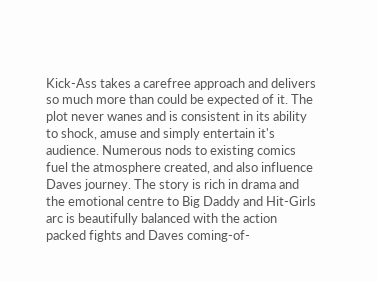Kick-Ass takes a carefree approach and delivers so much more than could be expected of it. The plot never wanes and is consistent in its ability to shock, amuse and simply entertain it's audience. Numerous nods to existing comics fuel the atmosphere created, and also influence Daves journey. The story is rich in drama and the emotional centre to Big Daddy and Hit-Girls arc is beautifully balanced with the action packed fights and Daves coming-of-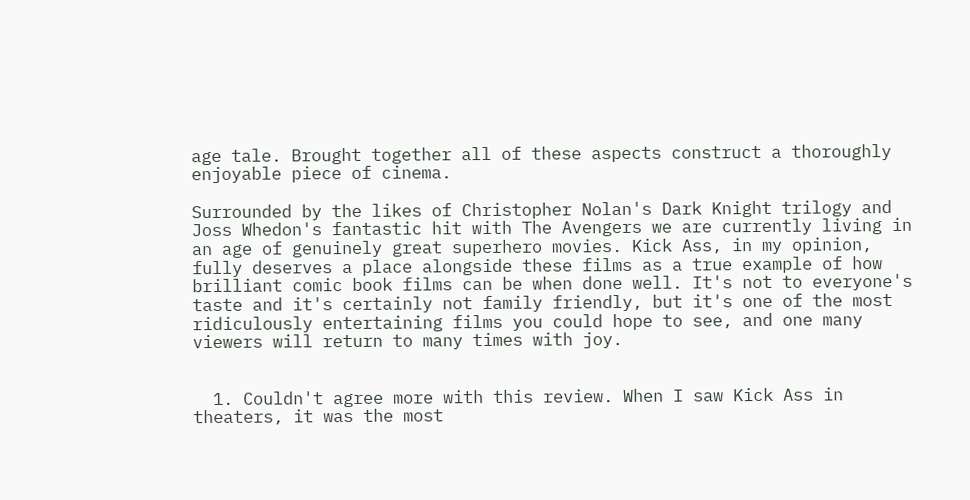age tale. Brought together all of these aspects construct a thoroughly enjoyable piece of cinema.

Surrounded by the likes of Christopher Nolan's Dark Knight trilogy and Joss Whedon's fantastic hit with The Avengers we are currently living in an age of genuinely great superhero movies. Kick Ass, in my opinion, fully deserves a place alongside these films as a true example of how brilliant comic book films can be when done well. It's not to everyone's taste and it's certainly not family friendly, but it's one of the most ridiculously entertaining films you could hope to see, and one many viewers will return to many times with joy.


  1. Couldn't agree more with this review. When I saw Kick Ass in theaters, it was the most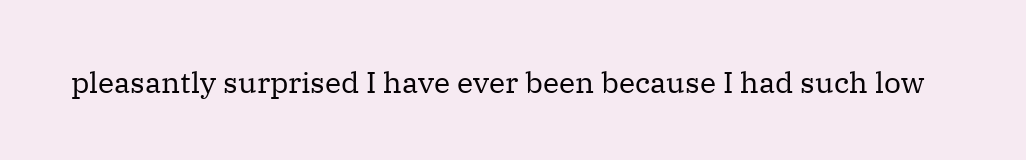pleasantly surprised I have ever been because I had such low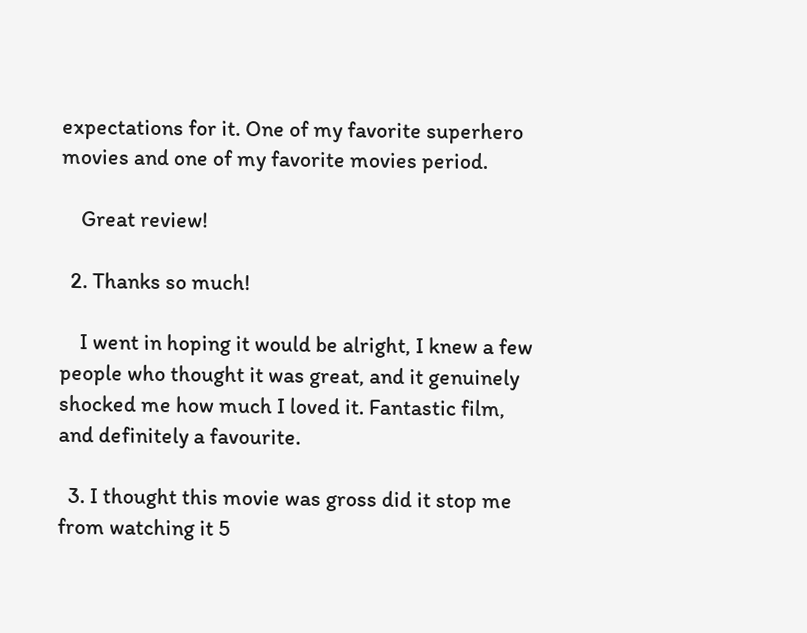expectations for it. One of my favorite superhero movies and one of my favorite movies period.

    Great review!

  2. Thanks so much!

    I went in hoping it would be alright, I knew a few people who thought it was great, and it genuinely shocked me how much I loved it. Fantastic film, and definitely a favourite.

  3. I thought this movie was gross did it stop me from watching it 5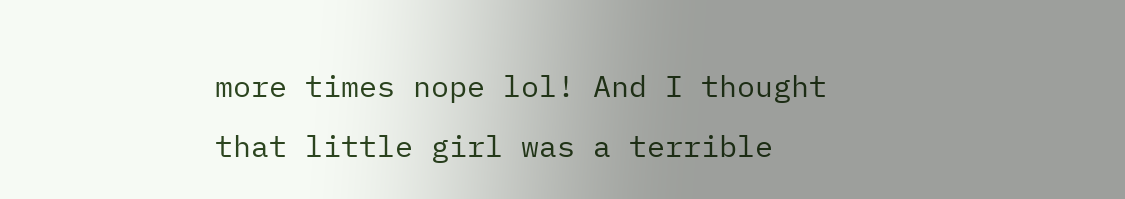more times nope lol! And I thought that little girl was a terrible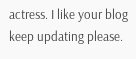actress. I like your blog keep updating please.